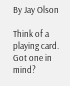By Jay Olson

Think of a playing card. Got one in mind?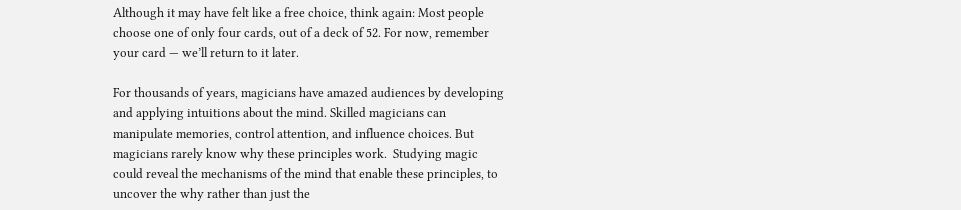Although it may have felt like a free choice, think again: Most people choose one of only four cards, out of a deck of 52. For now, remember your card — we’ll return to it later.

For thousands of years, magicians have amazed audiences by developing and applying intuitions about the mind. Skilled magicians can manipulate memories, control attention, and influence choices. But magicians rarely know why these principles work.  Studying magic could reveal the mechanisms of the mind that enable these principles, to uncover the why rather than just the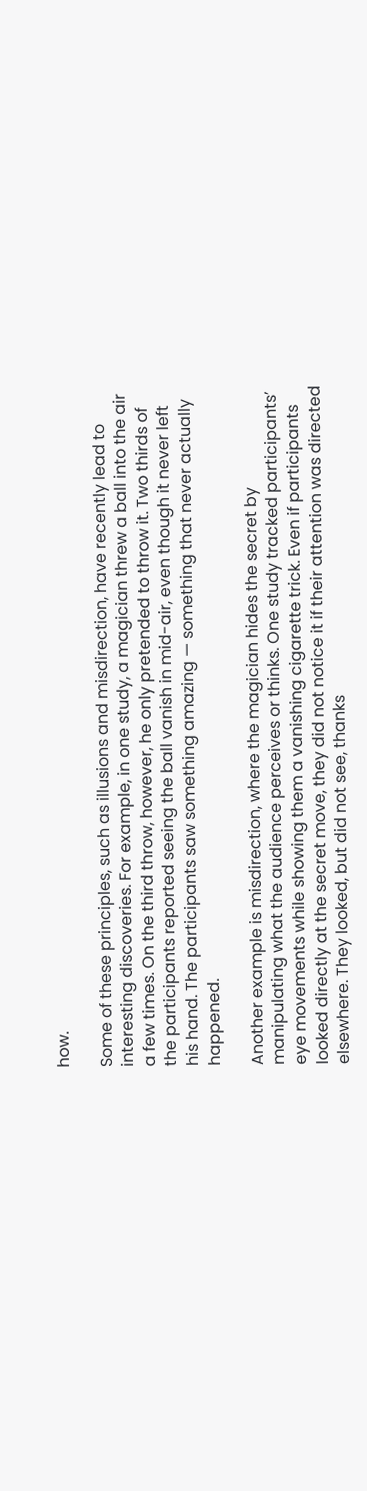how.

Some of these principles, such as illusions and misdirection, have recently lead to interesting discoveries. For example, in one study, a magician threw a ball into the air a few times. On the third throw, however, he only pretended to throw it. Two thirds of the participants reported seeing the ball vanish in mid-air, even though it never left his hand. The participants saw something amazing — something that never actually happened.

Another example is misdirection, where the magician hides the secret by manipulating what the audience perceives or thinks. One study tracked participants’ eye movements while showing them a vanishing cigarette trick. Even if participants looked directly at the secret move, they did not notice it if their attention was directed elsewhere. They looked, but did not see, thanks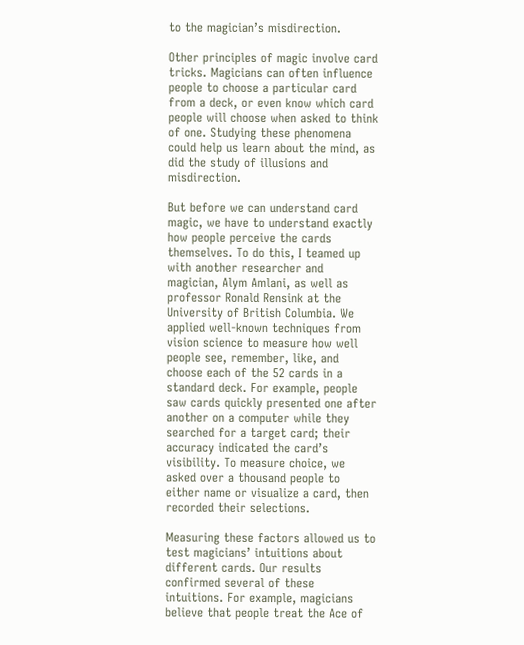to the magician’s misdirection.

Other principles of magic involve card tricks. Magicians can often influence people to choose a particular card from a deck, or even know which card people will choose when asked to think of one. Studying these phenomena could help us learn about the mind, as did the study of illusions and misdirection.

But before we can understand card magic, we have to understand exactly how people perceive the cards themselves. To do this, I teamed up with another researcher and magician, Alym Amlani, as well as professor Ronald Rensink at the University of British Columbia. We applied well-known techniques from vision science to measure how well people see, remember, like, and choose each of the 52 cards in a standard deck. For example, people saw cards quickly presented one after another on a computer while they searched for a target card; their accuracy indicated the card’s visibility. To measure choice, we asked over a thousand people to either name or visualize a card, then recorded their selections.

Measuring these factors allowed us to test magicians’ intuitions about different cards. Our results confirmed several of these intuitions. For example, magicians believe that people treat the Ace of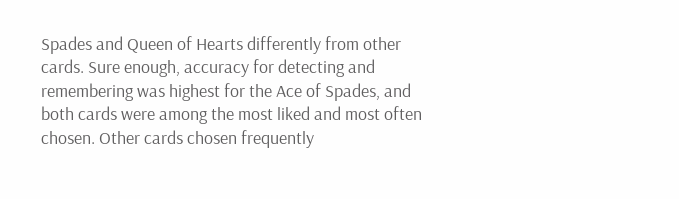Spades and Queen of Hearts differently from other cards. Sure enough, accuracy for detecting and remembering was highest for the Ace of Spades, and both cards were among the most liked and most often chosen. Other cards chosen frequently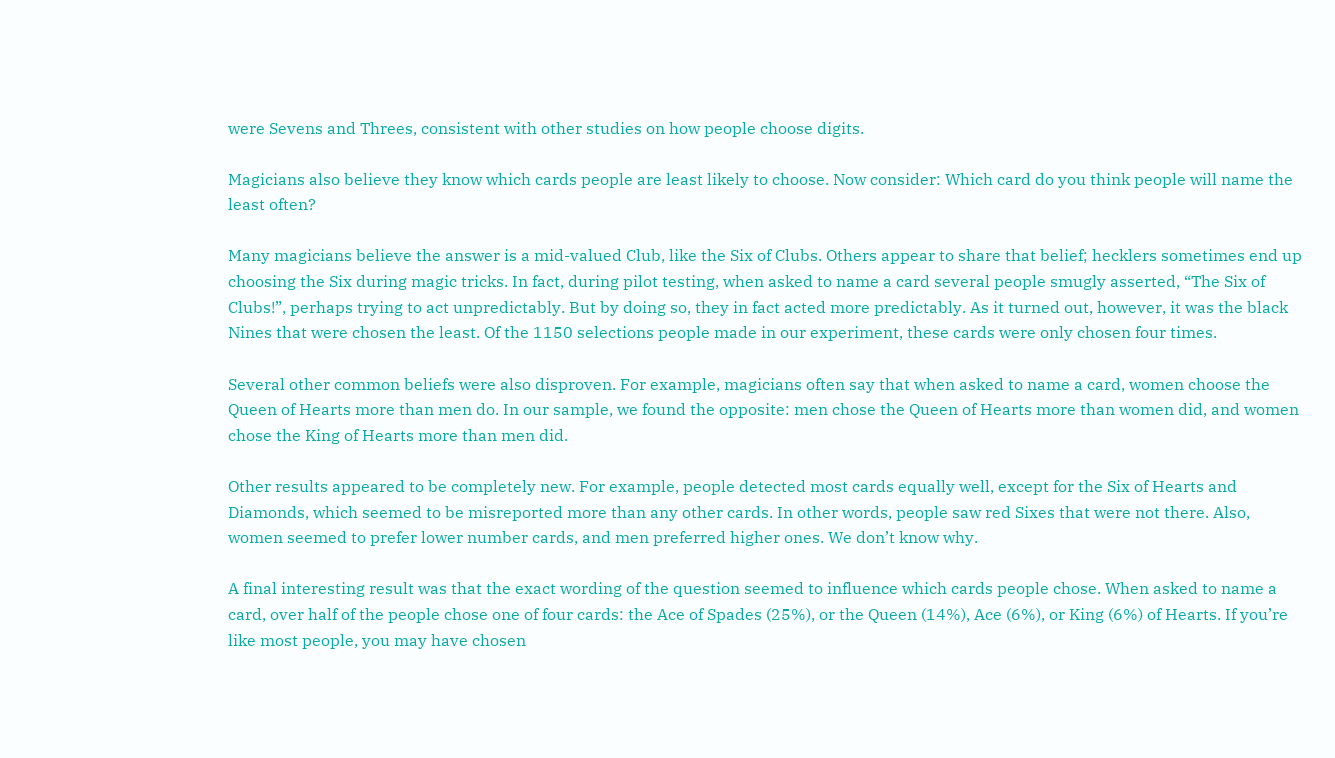were Sevens and Threes, consistent with other studies on how people choose digits.

Magicians also believe they know which cards people are least likely to choose. Now consider: Which card do you think people will name the least often?

Many magicians believe the answer is a mid-valued Club, like the Six of Clubs. Others appear to share that belief; hecklers sometimes end up choosing the Six during magic tricks. In fact, during pilot testing, when asked to name a card several people smugly asserted, “The Six of Clubs!”, perhaps trying to act unpredictably. But by doing so, they in fact acted more predictably. As it turned out, however, it was the black Nines that were chosen the least. Of the 1150 selections people made in our experiment, these cards were only chosen four times.

Several other common beliefs were also disproven. For example, magicians often say that when asked to name a card, women choose the Queen of Hearts more than men do. In our sample, we found the opposite: men chose the Queen of Hearts more than women did, and women chose the King of Hearts more than men did.

Other results appeared to be completely new. For example, people detected most cards equally well, except for the Six of Hearts and Diamonds, which seemed to be misreported more than any other cards. In other words, people saw red Sixes that were not there. Also, women seemed to prefer lower number cards, and men preferred higher ones. We don’t know why.

A final interesting result was that the exact wording of the question seemed to influence which cards people chose. When asked to name a card, over half of the people chose one of four cards: the Ace of Spades (25%), or the Queen (14%), Ace (6%), or King (6%) of Hearts. If you’re like most people, you may have chosen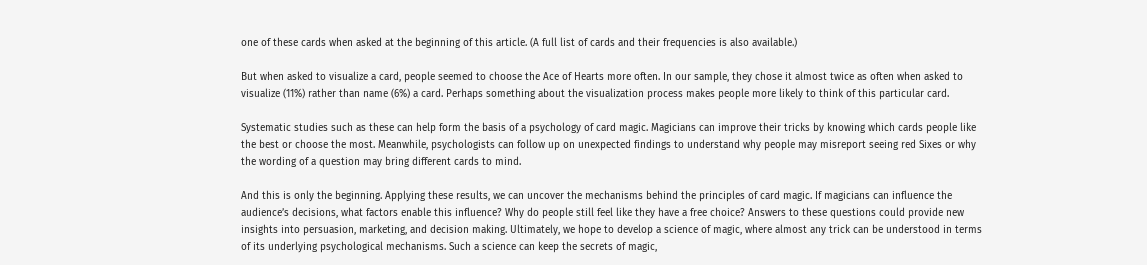one of these cards when asked at the beginning of this article. (A full list of cards and their frequencies is also available.)

But when asked to visualize a card, people seemed to choose the Ace of Hearts more often. In our sample, they chose it almost twice as often when asked to visualize (11%) rather than name (6%) a card. Perhaps something about the visualization process makes people more likely to think of this particular card.

Systematic studies such as these can help form the basis of a psychology of card magic. Magicians can improve their tricks by knowing which cards people like the best or choose the most. Meanwhile, psychologists can follow up on unexpected findings to understand why people may misreport seeing red Sixes or why the wording of a question may bring different cards to mind.

And this is only the beginning. Applying these results, we can uncover the mechanisms behind the principles of card magic. If magicians can influence the audience’s decisions, what factors enable this influence? Why do people still feel like they have a free choice? Answers to these questions could provide new insights into persuasion, marketing, and decision making. Ultimately, we hope to develop a science of magic, where almost any trick can be understood in terms of its underlying psychological mechanisms. Such a science can keep the secrets of magic,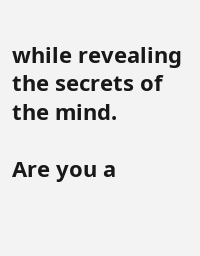while revealing the secrets of the mind.

Are you a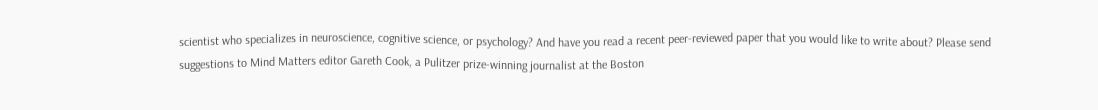scientist who specializes in neuroscience, cognitive science, or psychology? And have you read a recent peer-reviewed paper that you would like to write about? Please send suggestions to Mind Matters editor Gareth Cook, a Pulitzer prize-winning journalist at the Boston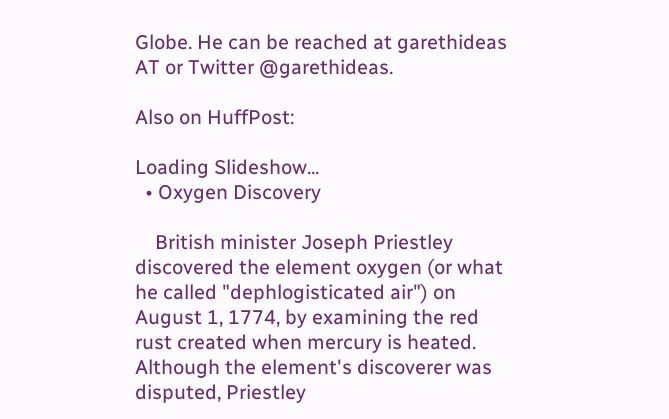Globe. He can be reached at garethideas AT or Twitter @garethideas.

Also on HuffPost:

Loading Slideshow...
  • Oxygen Discovery

    British minister Joseph Priestley discovered the element oxygen (or what he called "dephlogisticated air") on August 1, 1774, by examining the red rust created when mercury is heated. Although the element's discoverer was disputed, Priestley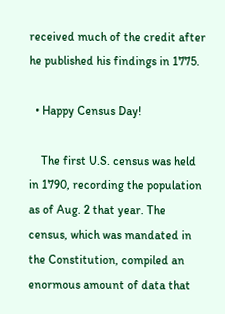received much of the credit after he published his findings in 1775.

  • Happy Census Day!

    The first U.S. census was held in 1790, recording the population as of Aug. 2 that year. The census, which was mandated in the Constitution, compiled an enormous amount of data that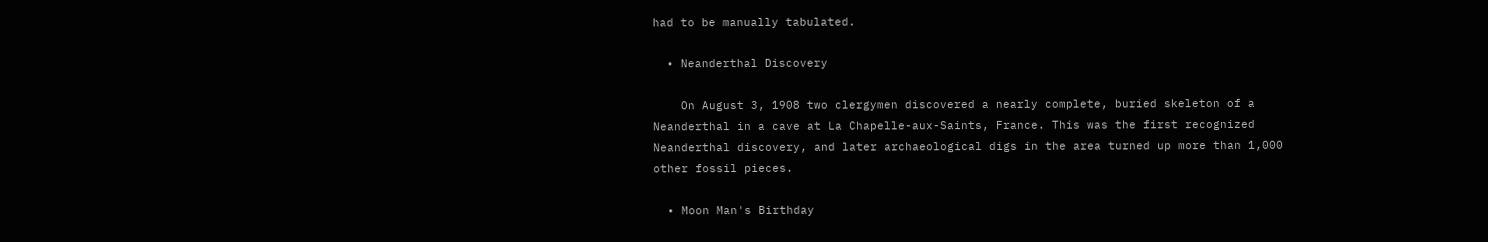had to be manually tabulated.

  • Neanderthal Discovery

    On August 3, 1908 two clergymen discovered a nearly complete, buried skeleton of a Neanderthal in a cave at La Chapelle-aux-Saints, France. This was the first recognized Neanderthal discovery, and later archaeological digs in the area turned up more than 1,000 other fossil pieces.

  • Moon Man's Birthday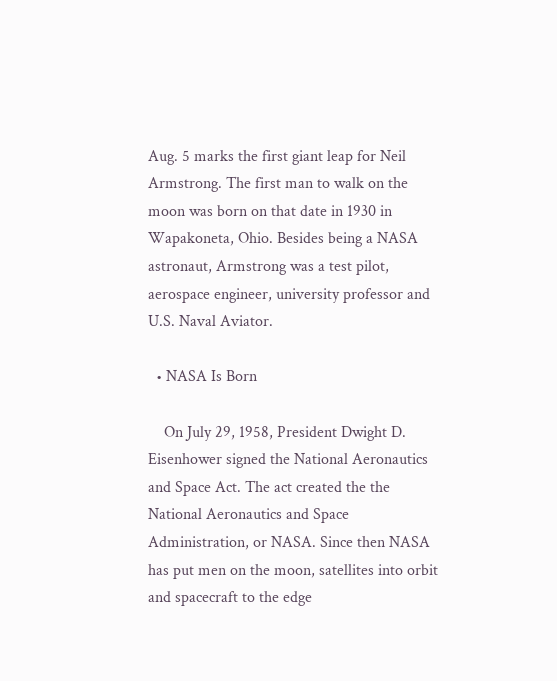Aug. 5 marks the first giant leap for Neil Armstrong. The first man to walk on the moon was born on that date in 1930 in Wapakoneta, Ohio. Besides being a NASA astronaut, Armstrong was a test pilot, aerospace engineer, university professor and U.S. Naval Aviator.

  • NASA Is Born

    On July 29, 1958, President Dwight D. Eisenhower signed the National Aeronautics and Space Act. The act created the the National Aeronautics and Space Administration, or NASA. Since then NASA has put men on the moon, satellites into orbit and spacecraft to the edge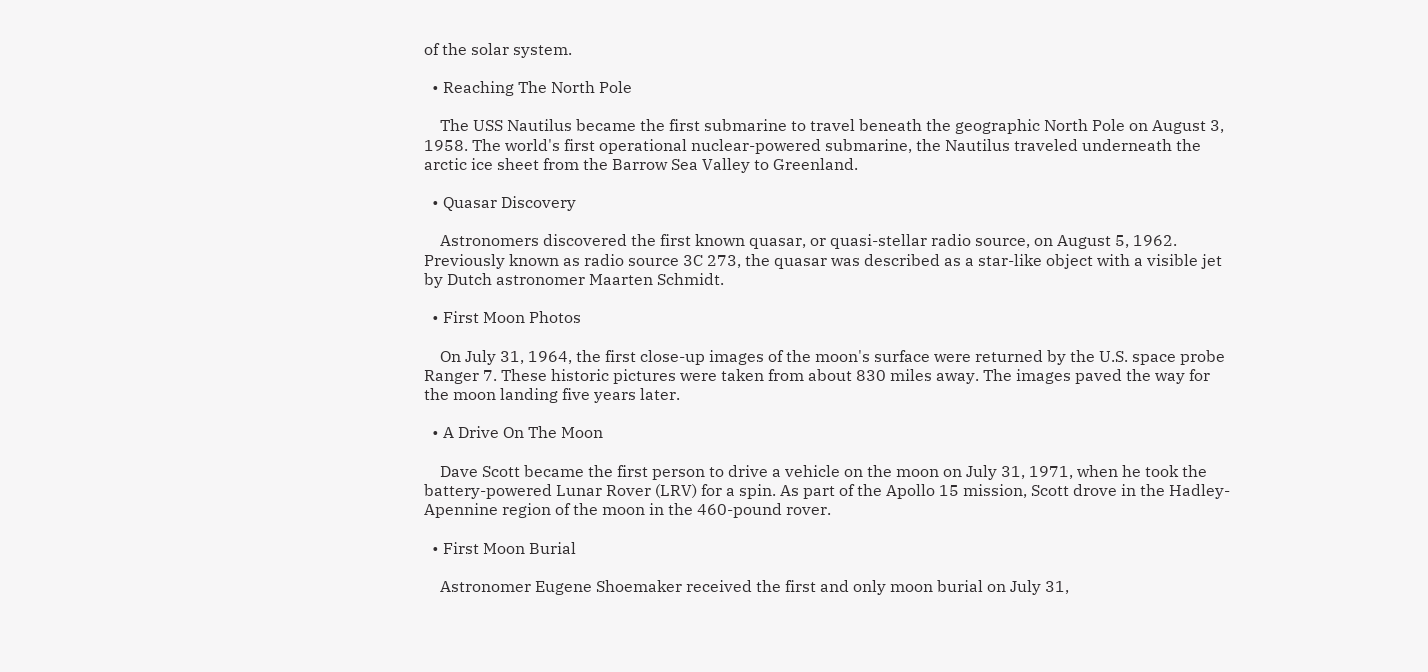of the solar system.

  • Reaching The North Pole

    The USS Nautilus became the first submarine to travel beneath the geographic North Pole on August 3, 1958. The world's first operational nuclear-powered submarine, the Nautilus traveled underneath the arctic ice sheet from the Barrow Sea Valley to Greenland.

  • Quasar Discovery

    Astronomers discovered the first known quasar, or quasi-stellar radio source, on August 5, 1962. Previously known as radio source 3C 273, the quasar was described as a star-like object with a visible jet by Dutch astronomer Maarten Schmidt.

  • First Moon Photos

    On July 31, 1964, the first close-up images of the moon's surface were returned by the U.S. space probe Ranger 7. These historic pictures were taken from about 830 miles away. The images paved the way for the moon landing five years later.

  • A Drive On The Moon

    Dave Scott became the first person to drive a vehicle on the moon on July 31, 1971, when he took the battery-powered Lunar Rover (LRV) for a spin. As part of the Apollo 15 mission, Scott drove in the Hadley-Apennine region of the moon in the 460-pound rover.

  • First Moon Burial

    Astronomer Eugene Shoemaker received the first and only moon burial on July 31,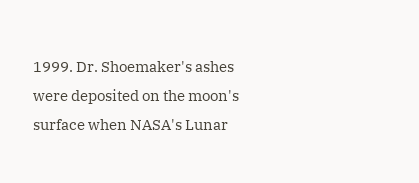1999. Dr. Shoemaker's ashes were deposited on the moon's surface when NASA's Lunar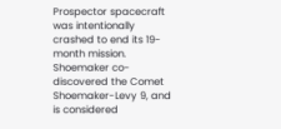Prospector spacecraft was intentionally crashed to end its 19-month mission. Shoemaker co-discovered the Comet Shoemaker-Levy 9, and is considered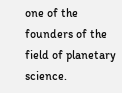one of the founders of the field of planetary science.